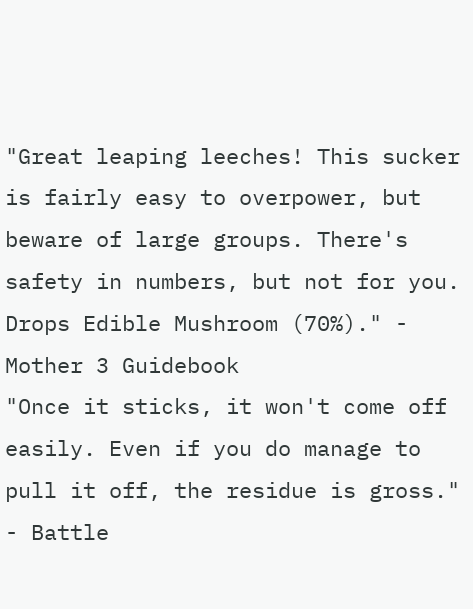"Great leaping leeches! This sucker is fairly easy to overpower, but beware of large groups. There's safety in numbers, but not for you. Drops Edible Mushroom (70%)." - Mother 3 Guidebook
"Once it sticks, it won't come off easily. Even if you do manage to pull it off, the residue is gross." - Battle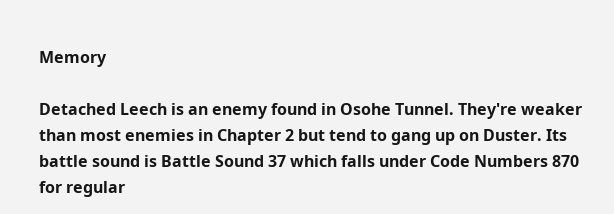Memory

Detached Leech is an enemy found in Osohe Tunnel. They're weaker than most enemies in Chapter 2 but tend to gang up on Duster. Its battle sound is Battle Sound 37 which falls under Code Numbers 870 for regular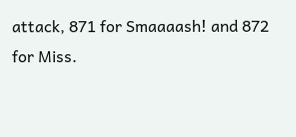attack, 871 for Smaaaash! and 872 for Miss.